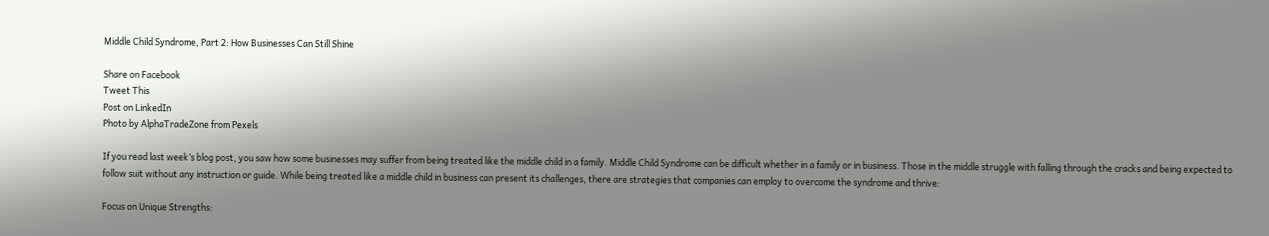Middle Child Syndrome, Part 2: How Businesses Can Still Shine

Share on Facebook
Tweet This
Post on LinkedIn
Photo by AlphaTradeZone from Pexels

If you read last week’s blog post, you saw how some businesses may suffer from being treated like the middle child in a family. Middle Child Syndrome can be difficult whether in a family or in business. Those in the middle struggle with falling through the cracks and being expected to follow suit without any instruction or guide. While being treated like a middle child in business can present its challenges, there are strategies that companies can employ to overcome the syndrome and thrive:

Focus on Unique Strengths: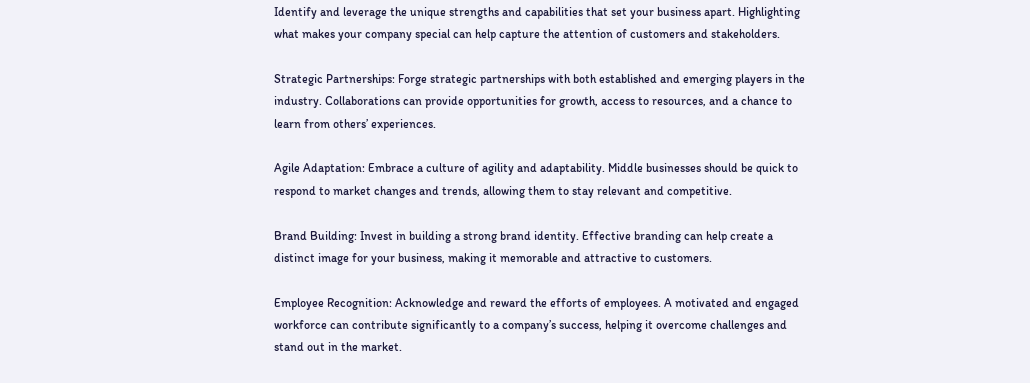Identify and leverage the unique strengths and capabilities that set your business apart. Highlighting what makes your company special can help capture the attention of customers and stakeholders.

Strategic Partnerships: Forge strategic partnerships with both established and emerging players in the industry. Collaborations can provide opportunities for growth, access to resources, and a chance to learn from others’ experiences.

Agile Adaptation: Embrace a culture of agility and adaptability. Middle businesses should be quick to respond to market changes and trends, allowing them to stay relevant and competitive.

Brand Building: Invest in building a strong brand identity. Effective branding can help create a distinct image for your business, making it memorable and attractive to customers.

Employee Recognition: Acknowledge and reward the efforts of employees. A motivated and engaged workforce can contribute significantly to a company’s success, helping it overcome challenges and stand out in the market.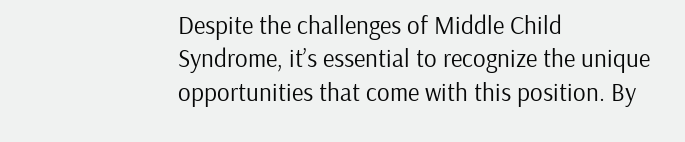Despite the challenges of Middle Child Syndrome, it’s essential to recognize the unique opportunities that come with this position. By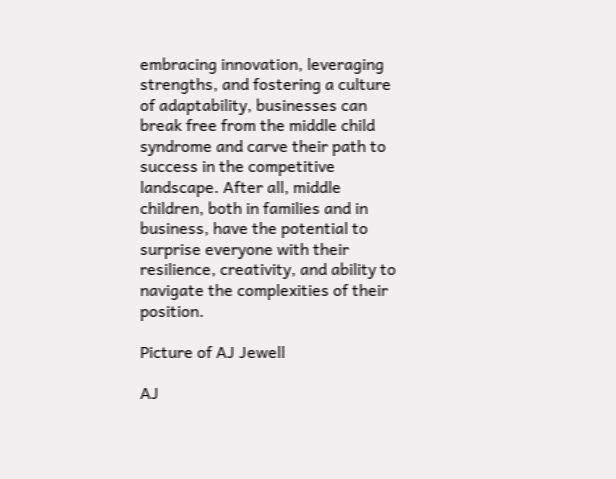embracing innovation, leveraging strengths, and fostering a culture of adaptability, businesses can break free from the middle child syndrome and carve their path to success in the competitive landscape. After all, middle children, both in families and in business, have the potential to surprise everyone with their resilience, creativity, and ability to navigate the complexities of their position.

Picture of AJ Jewell

AJ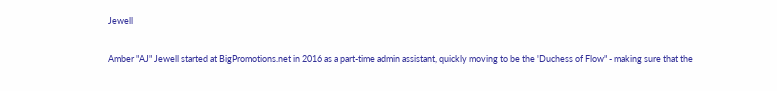Jewell

Amber "AJ" Jewell started at BigPromotions.net in 2016 as a part-time admin assistant, quickly moving to be the 'Duchess of Flow" - making sure that the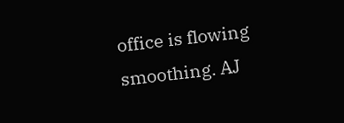office is flowing smoothing. AJ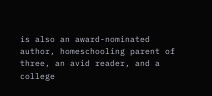is also an award-nominated author, homeschooling parent of three, an avid reader, and a college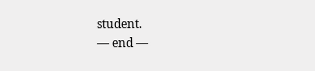student.
— end —